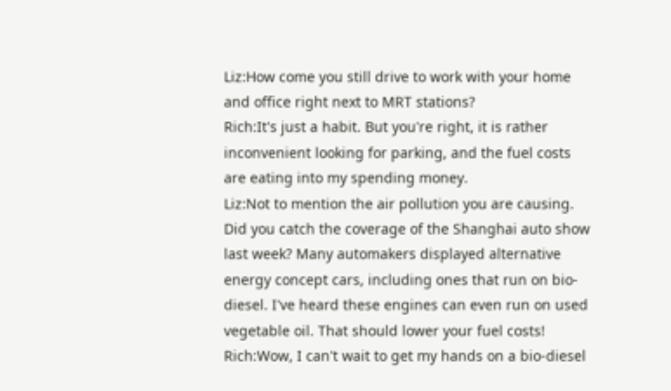Liz:How come you still drive to work with your home and office right next to MRT stations?
Rich:It's just a habit. But you're right, it is rather inconvenient looking for parking, and the fuel costs are eating into my spending money.
Liz:Not to mention the air pollution you are causing. Did you catch the coverage of the Shanghai auto show last week? Many automakers displayed alternative energy concept cars, including ones that run on bio-diesel. I've heard these engines can even run on used vegetable oil. That should lower your fuel costs!
Rich:Wow, I can't wait to get my hands on a bio-diesel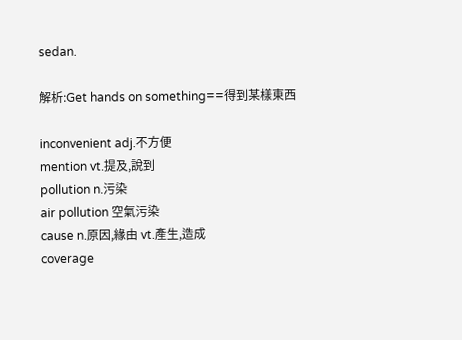sedan.

解析:Get hands on something==得到某樣東西

inconvenient adj.不方便
mention vt.提及,說到
pollution n.污染
air pollution 空氣污染
cause n.原因,緣由 vt.產生,造成
coverage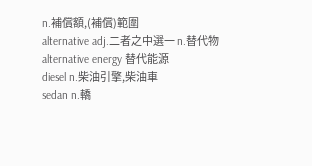n.補償額,(補償)範圍
alternative adj.二者之中選一 n.替代物
alternative energy 替代能源
diesel n.柴油引擎,柴油車
sedan n.轎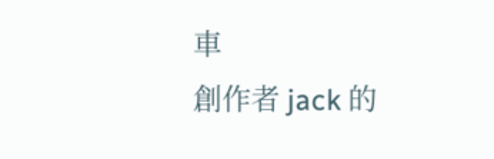車
創作者 jack 的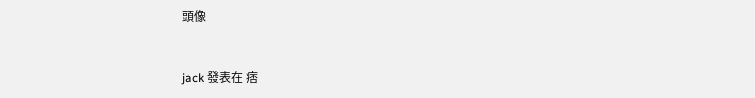頭像


jack 發表在 痞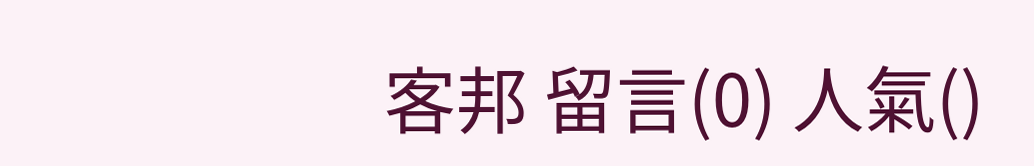客邦 留言(0) 人氣()